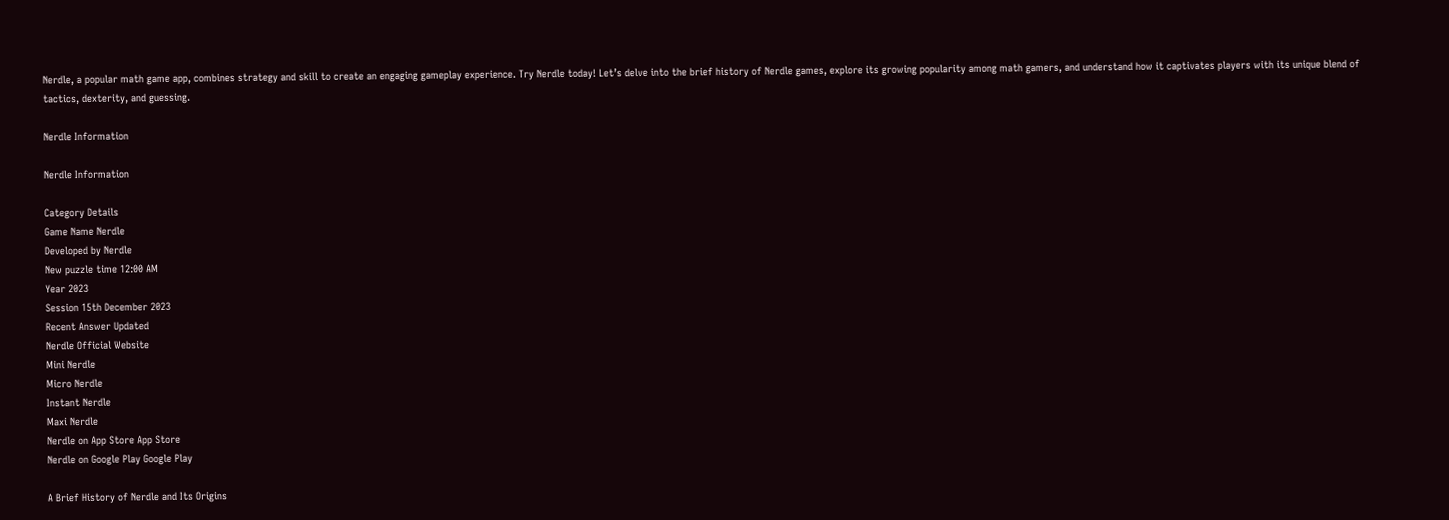Nerdle, a popular math game app, combines strategy and skill to create an engaging gameplay experience. Try Nerdle today! Let’s delve into the brief history of Nerdle games, explore its growing popularity among math gamers, and understand how it captivates players with its unique blend of tactics, dexterity, and guessing.

Nerdle Information

Nerdle Information

Category Details
Game Name Nerdle
Developed by Nerdle
New puzzle time 12:00 AM
Year 2023
Session 15th December 2023
Recent Answer Updated
Nerdle Official Website
Mini Nerdle
Micro Nerdle
Instant Nerdle
Maxi Nerdle
Nerdle on App Store App Store
Nerdle on Google Play Google Play

A Brief History of Nerdle and Its Origins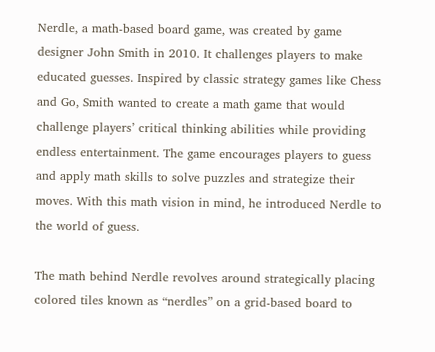Nerdle, a math-based board game, was created by game designer John Smith in 2010. It challenges players to make educated guesses. Inspired by classic strategy games like Chess and Go, Smith wanted to create a math game that would challenge players’ critical thinking abilities while providing endless entertainment. The game encourages players to guess and apply math skills to solve puzzles and strategize their moves. With this math vision in mind, he introduced Nerdle to the world of guess.

The math behind Nerdle revolves around strategically placing colored tiles known as “nerdles” on a grid-based board to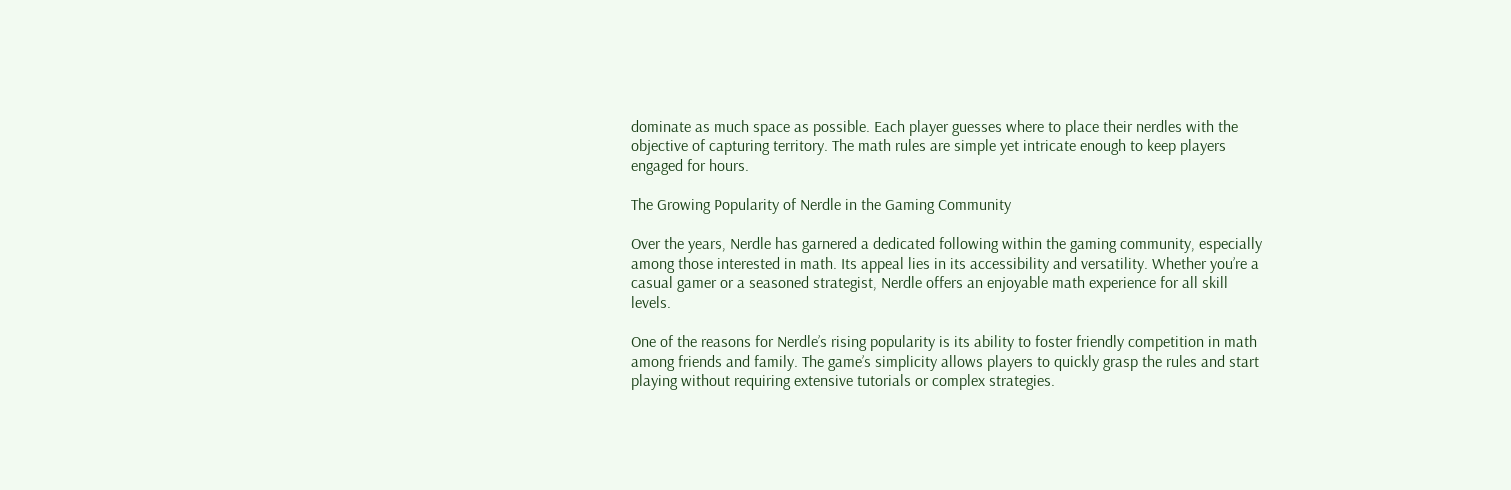dominate as much space as possible. Each player guesses where to place their nerdles with the objective of capturing territory. The math rules are simple yet intricate enough to keep players engaged for hours.

The Growing Popularity of Nerdle in the Gaming Community

Over the years, Nerdle has garnered a dedicated following within the gaming community, especially among those interested in math. Its appeal lies in its accessibility and versatility. Whether you’re a casual gamer or a seasoned strategist, Nerdle offers an enjoyable math experience for all skill levels.

One of the reasons for Nerdle’s rising popularity is its ability to foster friendly competition in math among friends and family. The game’s simplicity allows players to quickly grasp the rules and start playing without requiring extensive tutorials or complex strategies.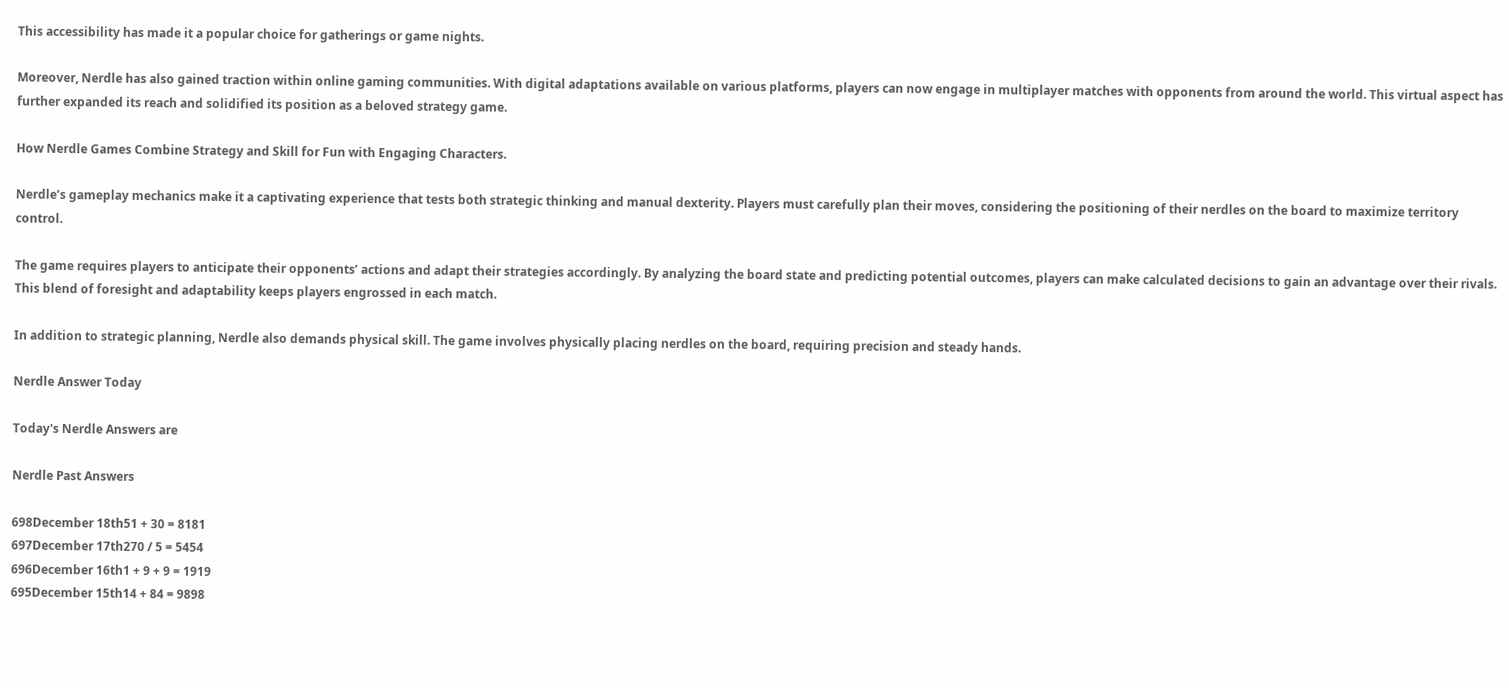This accessibility has made it a popular choice for gatherings or game nights.

Moreover, Nerdle has also gained traction within online gaming communities. With digital adaptations available on various platforms, players can now engage in multiplayer matches with opponents from around the world. This virtual aspect has further expanded its reach and solidified its position as a beloved strategy game.

How Nerdle Games Combine Strategy and Skill for Fun with Engaging Characters.

Nerdle’s gameplay mechanics make it a captivating experience that tests both strategic thinking and manual dexterity. Players must carefully plan their moves, considering the positioning of their nerdles on the board to maximize territory control.

The game requires players to anticipate their opponents’ actions and adapt their strategies accordingly. By analyzing the board state and predicting potential outcomes, players can make calculated decisions to gain an advantage over their rivals. This blend of foresight and adaptability keeps players engrossed in each match.

In addition to strategic planning, Nerdle also demands physical skill. The game involves physically placing nerdles on the board, requiring precision and steady hands.

Nerdle Answer Today

Today's Nerdle Answers are

Nerdle Past Answers

698December 18th51 + 30 = 8181
697December 17th270 / 5 = 5454
696December 16th1 + 9 + 9 = 1919
695December 15th14 + 84 = 9898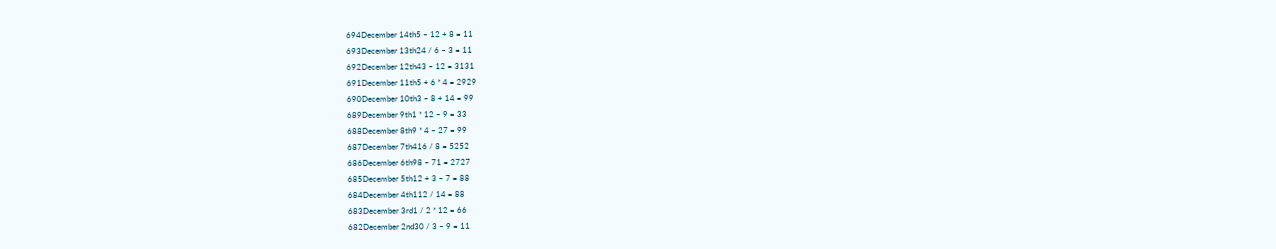694December 14th5 – 12 + 8 = 11
693December 13th24 / 6 – 3 = 11
692December 12th43 – 12 = 3131
691December 11th5 + 6 * 4 = 2929
690December 10th3 – 8 + 14 = 99
689December 9th1 * 12 – 9 = 33
688December 8th9 * 4 – 27 = 99
687December 7th416 / 8 = 5252
686December 6th98 – 71 = 2727
685December 5th12 + 3 – 7 = 88
684December 4th112 / 14 = 88
683December 3rd1 / 2 * 12 = 66
682December 2nd30 / 3 – 9 = 11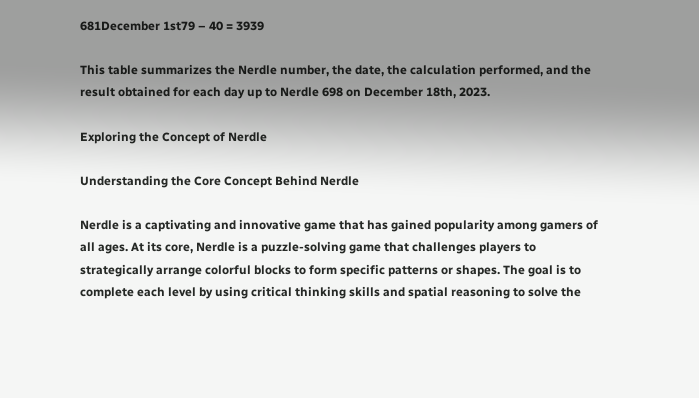681December 1st79 – 40 = 3939

This table summarizes the Nerdle number, the date, the calculation performed, and the result obtained for each day up to Nerdle 698 on December 18th, 2023.

Exploring the Concept of Nerdle

Understanding the Core Concept Behind Nerdle

Nerdle is a captivating and innovative game that has gained popularity among gamers of all ages. At its core, Nerdle is a puzzle-solving game that challenges players to strategically arrange colorful blocks to form specific patterns or shapes. The goal is to complete each level by using critical thinking skills and spatial reasoning to solve the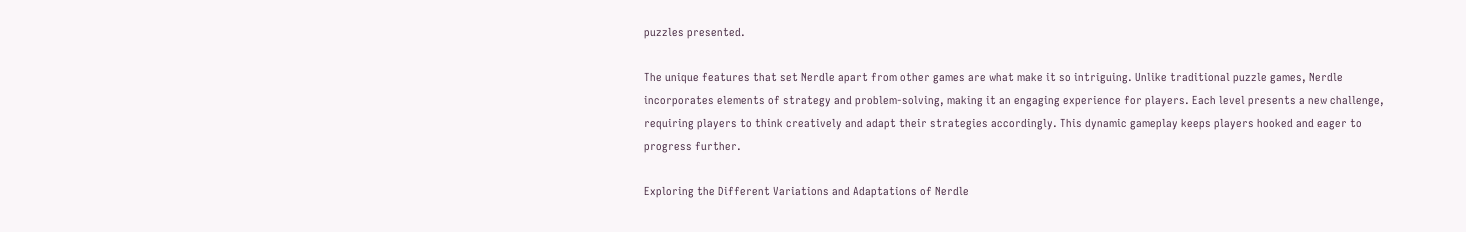puzzles presented.

The unique features that set Nerdle apart from other games are what make it so intriguing. Unlike traditional puzzle games, Nerdle incorporates elements of strategy and problem-solving, making it an engaging experience for players. Each level presents a new challenge, requiring players to think creatively and adapt their strategies accordingly. This dynamic gameplay keeps players hooked and eager to progress further.

Exploring the Different Variations and Adaptations of Nerdle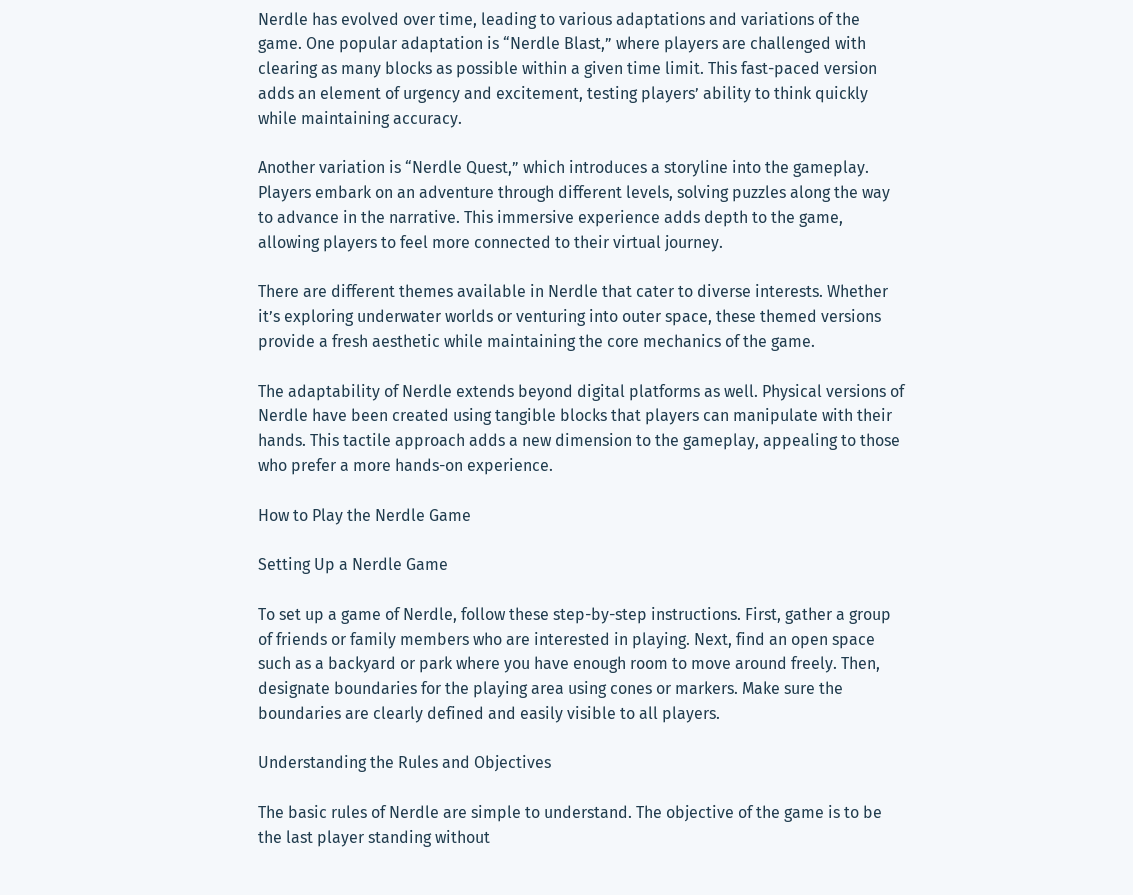Nerdle has evolved over time, leading to various adaptations and variations of the game. One popular adaptation is “Nerdle Blast,” where players are challenged with clearing as many blocks as possible within a given time limit. This fast-paced version adds an element of urgency and excitement, testing players’ ability to think quickly while maintaining accuracy.

Another variation is “Nerdle Quest,” which introduces a storyline into the gameplay. Players embark on an adventure through different levels, solving puzzles along the way to advance in the narrative. This immersive experience adds depth to the game, allowing players to feel more connected to their virtual journey.

There are different themes available in Nerdle that cater to diverse interests. Whether it’s exploring underwater worlds or venturing into outer space, these themed versions provide a fresh aesthetic while maintaining the core mechanics of the game.

The adaptability of Nerdle extends beyond digital platforms as well. Physical versions of Nerdle have been created using tangible blocks that players can manipulate with their hands. This tactile approach adds a new dimension to the gameplay, appealing to those who prefer a more hands-on experience.

How to Play the Nerdle Game

Setting Up a Nerdle Game

To set up a game of Nerdle, follow these step-by-step instructions. First, gather a group of friends or family members who are interested in playing. Next, find an open space such as a backyard or park where you have enough room to move around freely. Then, designate boundaries for the playing area using cones or markers. Make sure the boundaries are clearly defined and easily visible to all players.

Understanding the Rules and Objectives

The basic rules of Nerdle are simple to understand. The objective of the game is to be the last player standing without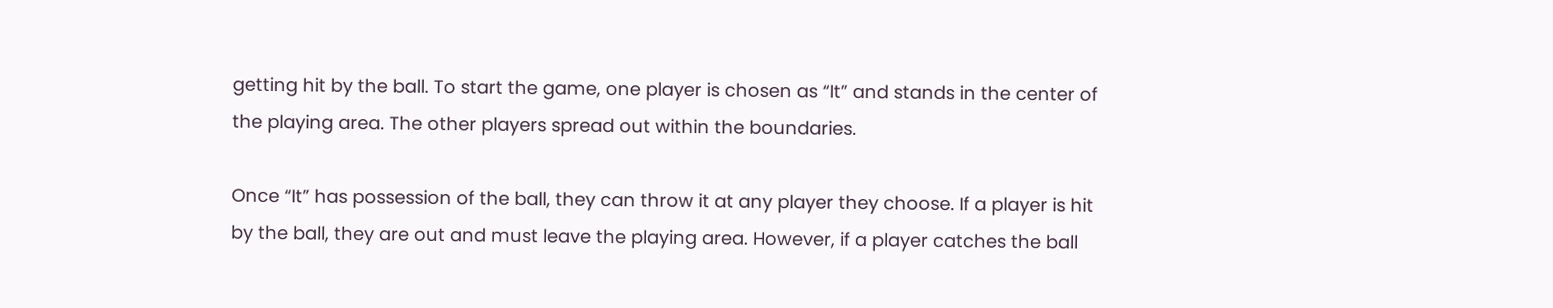getting hit by the ball. To start the game, one player is chosen as “It” and stands in the center of the playing area. The other players spread out within the boundaries.

Once “It” has possession of the ball, they can throw it at any player they choose. If a player is hit by the ball, they are out and must leave the playing area. However, if a player catches the ball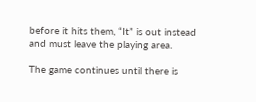before it hits them, “It” is out instead and must leave the playing area.

The game continues until there is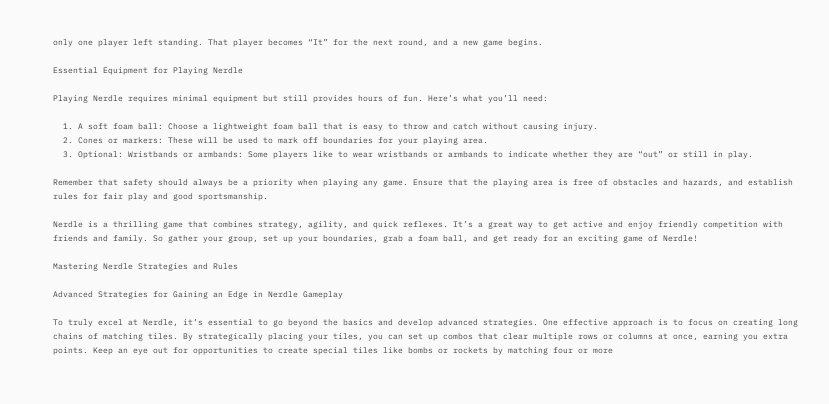only one player left standing. That player becomes “It” for the next round, and a new game begins.

Essential Equipment for Playing Nerdle

Playing Nerdle requires minimal equipment but still provides hours of fun. Here’s what you’ll need:

  1. A soft foam ball: Choose a lightweight foam ball that is easy to throw and catch without causing injury.
  2. Cones or markers: These will be used to mark off boundaries for your playing area.
  3. Optional: Wristbands or armbands: Some players like to wear wristbands or armbands to indicate whether they are “out” or still in play.

Remember that safety should always be a priority when playing any game. Ensure that the playing area is free of obstacles and hazards, and establish rules for fair play and good sportsmanship.

Nerdle is a thrilling game that combines strategy, agility, and quick reflexes. It’s a great way to get active and enjoy friendly competition with friends and family. So gather your group, set up your boundaries, grab a foam ball, and get ready for an exciting game of Nerdle!

Mastering Nerdle Strategies and Rules

Advanced Strategies for Gaining an Edge in Nerdle Gameplay

To truly excel at Nerdle, it’s essential to go beyond the basics and develop advanced strategies. One effective approach is to focus on creating long chains of matching tiles. By strategically placing your tiles, you can set up combos that clear multiple rows or columns at once, earning you extra points. Keep an eye out for opportunities to create special tiles like bombs or rockets by matching four or more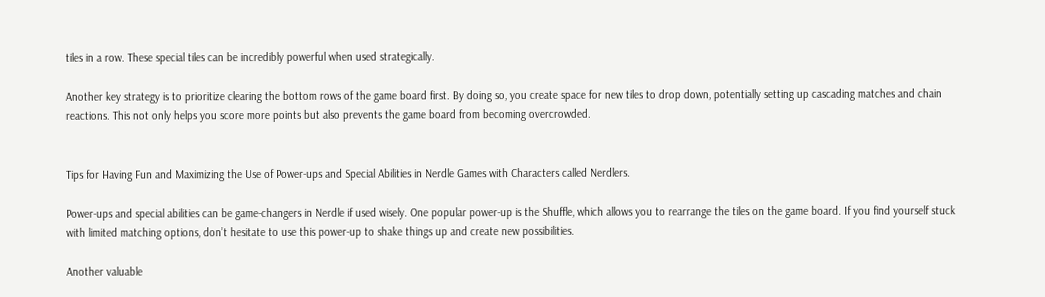tiles in a row. These special tiles can be incredibly powerful when used strategically.

Another key strategy is to prioritize clearing the bottom rows of the game board first. By doing so, you create space for new tiles to drop down, potentially setting up cascading matches and chain reactions. This not only helps you score more points but also prevents the game board from becoming overcrowded.


Tips for Having Fun and Maximizing the Use of Power-ups and Special Abilities in Nerdle Games with Characters called Nerdlers.

Power-ups and special abilities can be game-changers in Nerdle if used wisely. One popular power-up is the Shuffle, which allows you to rearrange the tiles on the game board. If you find yourself stuck with limited matching options, don’t hesitate to use this power-up to shake things up and create new possibilities.

Another valuable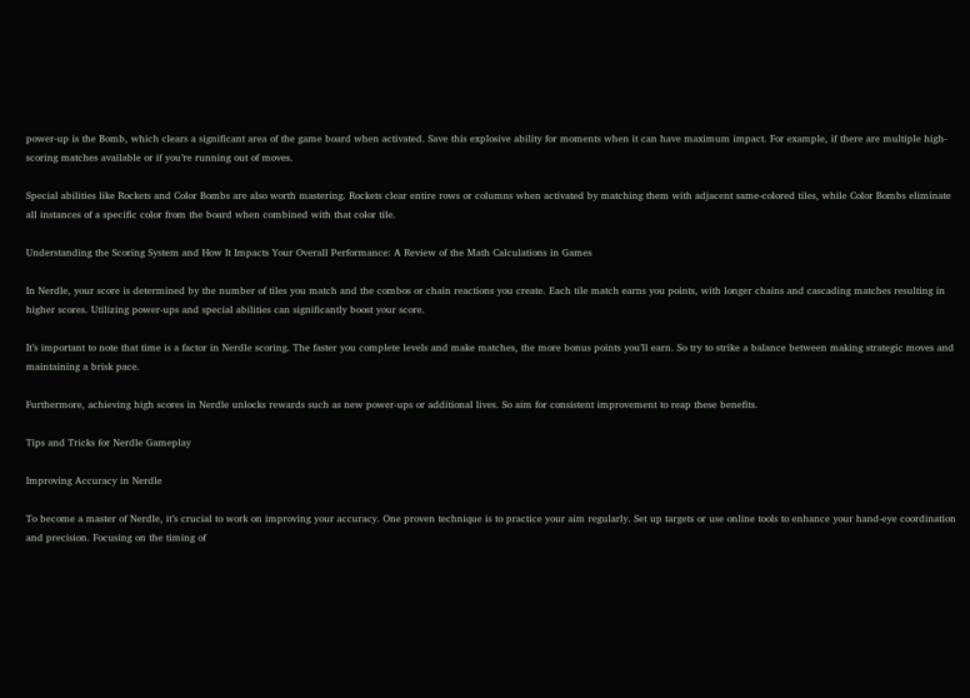power-up is the Bomb, which clears a significant area of the game board when activated. Save this explosive ability for moments when it can have maximum impact. For example, if there are multiple high-scoring matches available or if you’re running out of moves.

Special abilities like Rockets and Color Bombs are also worth mastering. Rockets clear entire rows or columns when activated by matching them with adjacent same-colored tiles, while Color Bombs eliminate all instances of a specific color from the board when combined with that color tile.

Understanding the Scoring System and How It Impacts Your Overall Performance: A Review of the Math Calculations in Games

In Nerdle, your score is determined by the number of tiles you match and the combos or chain reactions you create. Each tile match earns you points, with longer chains and cascading matches resulting in higher scores. Utilizing power-ups and special abilities can significantly boost your score.

It’s important to note that time is a factor in Nerdle scoring. The faster you complete levels and make matches, the more bonus points you’ll earn. So try to strike a balance between making strategic moves and maintaining a brisk pace.

Furthermore, achieving high scores in Nerdle unlocks rewards such as new power-ups or additional lives. So aim for consistent improvement to reap these benefits.

Tips and Tricks for Nerdle Gameplay

Improving Accuracy in Nerdle

To become a master of Nerdle, it’s crucial to work on improving your accuracy. One proven technique is to practice your aim regularly. Set up targets or use online tools to enhance your hand-eye coordination and precision. Focusing on the timing of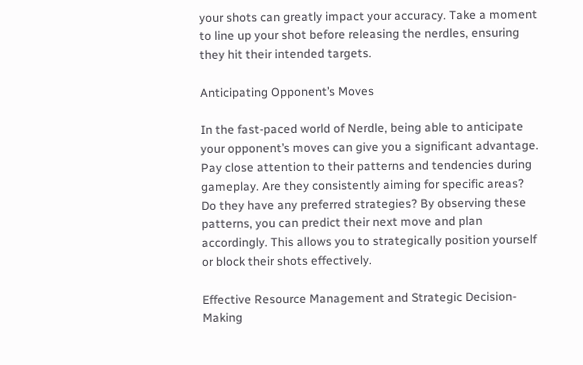your shots can greatly impact your accuracy. Take a moment to line up your shot before releasing the nerdles, ensuring they hit their intended targets.

Anticipating Opponent’s Moves

In the fast-paced world of Nerdle, being able to anticipate your opponent’s moves can give you a significant advantage. Pay close attention to their patterns and tendencies during gameplay. Are they consistently aiming for specific areas? Do they have any preferred strategies? By observing these patterns, you can predict their next move and plan accordingly. This allows you to strategically position yourself or block their shots effectively.

Effective Resource Management and Strategic Decision-Making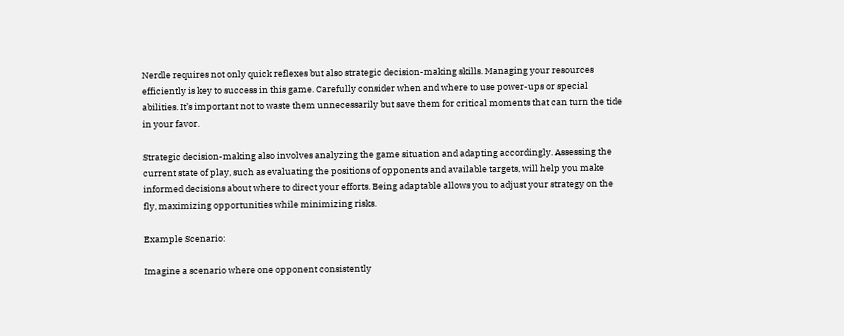Nerdle requires not only quick reflexes but also strategic decision-making skills. Managing your resources efficiently is key to success in this game. Carefully consider when and where to use power-ups or special abilities. It’s important not to waste them unnecessarily but save them for critical moments that can turn the tide in your favor.

Strategic decision-making also involves analyzing the game situation and adapting accordingly. Assessing the current state of play, such as evaluating the positions of opponents and available targets, will help you make informed decisions about where to direct your efforts. Being adaptable allows you to adjust your strategy on the fly, maximizing opportunities while minimizing risks.

Example Scenario:

Imagine a scenario where one opponent consistently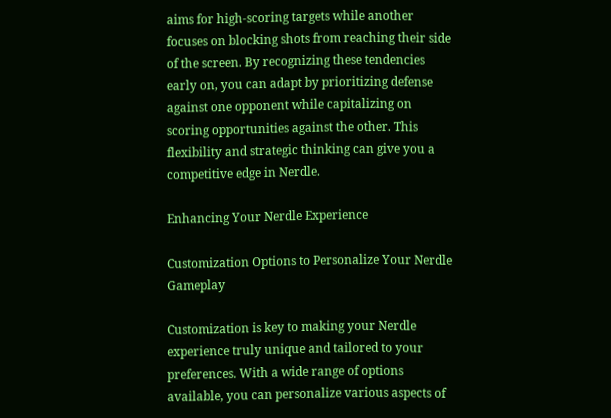aims for high-scoring targets while another focuses on blocking shots from reaching their side of the screen. By recognizing these tendencies early on, you can adapt by prioritizing defense against one opponent while capitalizing on scoring opportunities against the other. This flexibility and strategic thinking can give you a competitive edge in Nerdle.

Enhancing Your Nerdle Experience

Customization Options to Personalize Your Nerdle Gameplay

Customization is key to making your Nerdle experience truly unique and tailored to your preferences. With a wide range of options available, you can personalize various aspects of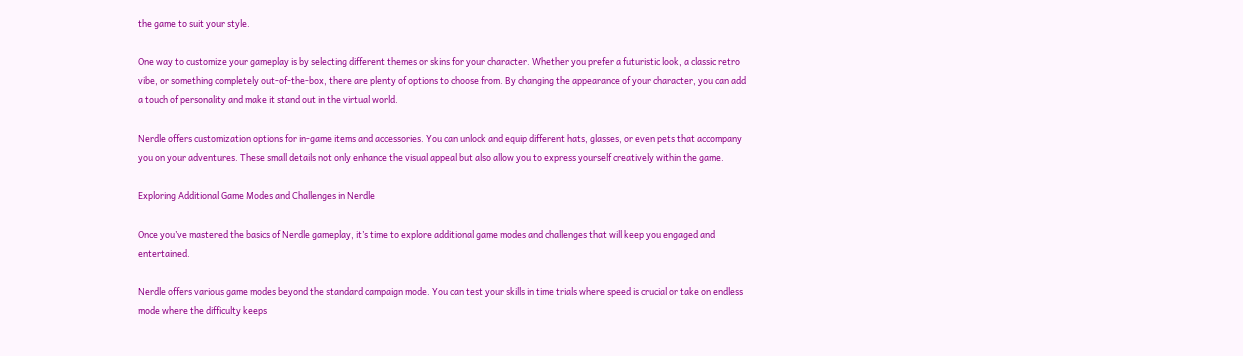the game to suit your style.

One way to customize your gameplay is by selecting different themes or skins for your character. Whether you prefer a futuristic look, a classic retro vibe, or something completely out-of-the-box, there are plenty of options to choose from. By changing the appearance of your character, you can add a touch of personality and make it stand out in the virtual world.

Nerdle offers customization options for in-game items and accessories. You can unlock and equip different hats, glasses, or even pets that accompany you on your adventures. These small details not only enhance the visual appeal but also allow you to express yourself creatively within the game.

Exploring Additional Game Modes and Challenges in Nerdle

Once you’ve mastered the basics of Nerdle gameplay, it’s time to explore additional game modes and challenges that will keep you engaged and entertained.

Nerdle offers various game modes beyond the standard campaign mode. You can test your skills in time trials where speed is crucial or take on endless mode where the difficulty keeps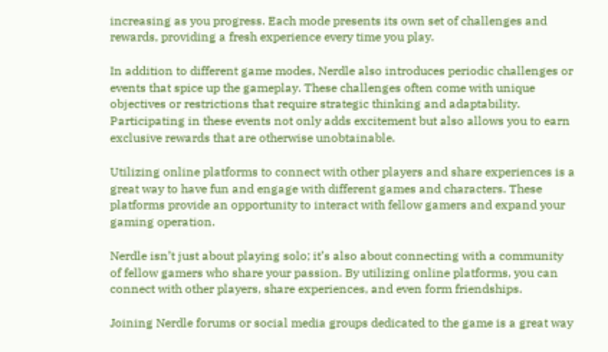increasing as you progress. Each mode presents its own set of challenges and rewards, providing a fresh experience every time you play.

In addition to different game modes, Nerdle also introduces periodic challenges or events that spice up the gameplay. These challenges often come with unique objectives or restrictions that require strategic thinking and adaptability. Participating in these events not only adds excitement but also allows you to earn exclusive rewards that are otherwise unobtainable.

Utilizing online platforms to connect with other players and share experiences is a great way to have fun and engage with different games and characters. These platforms provide an opportunity to interact with fellow gamers and expand your gaming operation.

Nerdle isn’t just about playing solo; it’s also about connecting with a community of fellow gamers who share your passion. By utilizing online platforms, you can connect with other players, share experiences, and even form friendships.

Joining Nerdle forums or social media groups dedicated to the game is a great way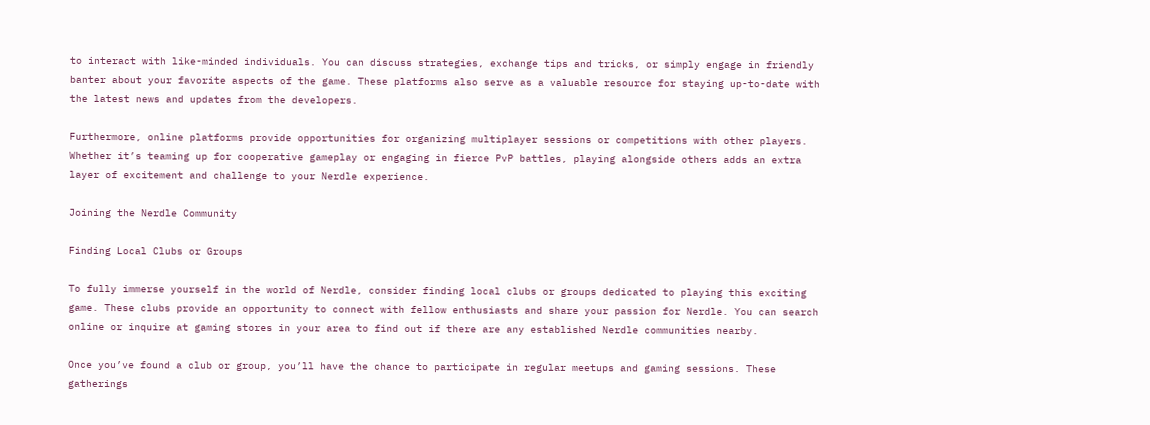to interact with like-minded individuals. You can discuss strategies, exchange tips and tricks, or simply engage in friendly banter about your favorite aspects of the game. These platforms also serve as a valuable resource for staying up-to-date with the latest news and updates from the developers.

Furthermore, online platforms provide opportunities for organizing multiplayer sessions or competitions with other players. Whether it’s teaming up for cooperative gameplay or engaging in fierce PvP battles, playing alongside others adds an extra layer of excitement and challenge to your Nerdle experience.

Joining the Nerdle Community

Finding Local Clubs or Groups

To fully immerse yourself in the world of Nerdle, consider finding local clubs or groups dedicated to playing this exciting game. These clubs provide an opportunity to connect with fellow enthusiasts and share your passion for Nerdle. You can search online or inquire at gaming stores in your area to find out if there are any established Nerdle communities nearby.

Once you’ve found a club or group, you’ll have the chance to participate in regular meetups and gaming sessions. These gatherings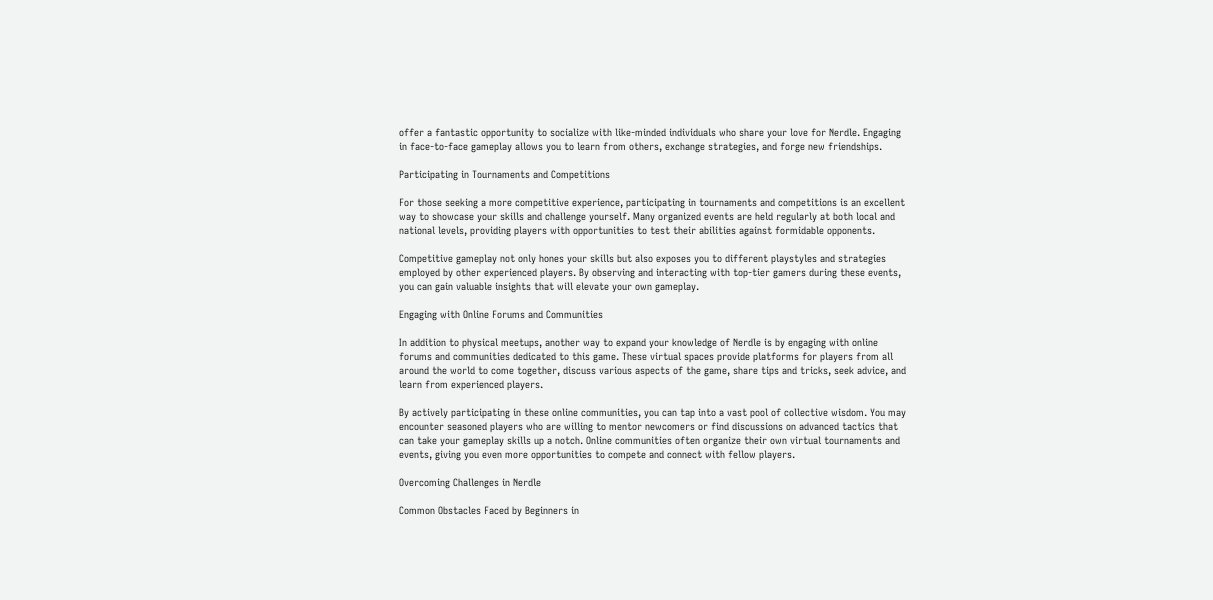offer a fantastic opportunity to socialize with like-minded individuals who share your love for Nerdle. Engaging in face-to-face gameplay allows you to learn from others, exchange strategies, and forge new friendships.

Participating in Tournaments and Competitions

For those seeking a more competitive experience, participating in tournaments and competitions is an excellent way to showcase your skills and challenge yourself. Many organized events are held regularly at both local and national levels, providing players with opportunities to test their abilities against formidable opponents.

Competitive gameplay not only hones your skills but also exposes you to different playstyles and strategies employed by other experienced players. By observing and interacting with top-tier gamers during these events, you can gain valuable insights that will elevate your own gameplay.

Engaging with Online Forums and Communities

In addition to physical meetups, another way to expand your knowledge of Nerdle is by engaging with online forums and communities dedicated to this game. These virtual spaces provide platforms for players from all around the world to come together, discuss various aspects of the game, share tips and tricks, seek advice, and learn from experienced players.

By actively participating in these online communities, you can tap into a vast pool of collective wisdom. You may encounter seasoned players who are willing to mentor newcomers or find discussions on advanced tactics that can take your gameplay skills up a notch. Online communities often organize their own virtual tournaments and events, giving you even more opportunities to compete and connect with fellow players.

Overcoming Challenges in Nerdle

Common Obstacles Faced by Beginners in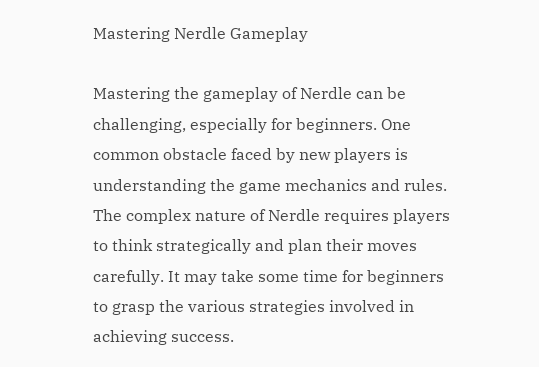Mastering Nerdle Gameplay

Mastering the gameplay of Nerdle can be challenging, especially for beginners. One common obstacle faced by new players is understanding the game mechanics and rules. The complex nature of Nerdle requires players to think strategically and plan their moves carefully. It may take some time for beginners to grasp the various strategies involved in achieving success.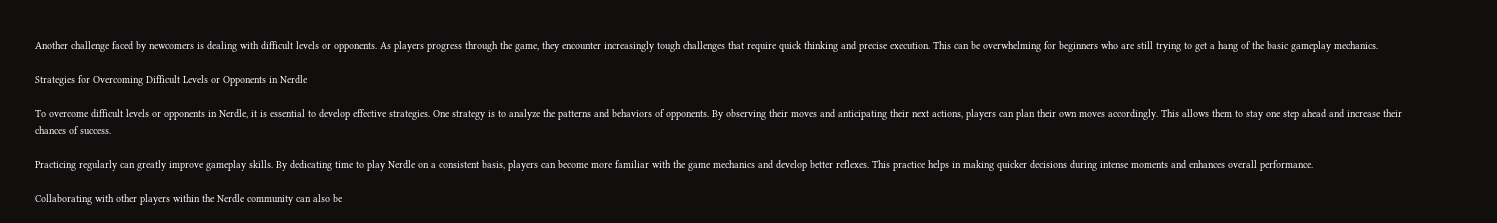Another challenge faced by newcomers is dealing with difficult levels or opponents. As players progress through the game, they encounter increasingly tough challenges that require quick thinking and precise execution. This can be overwhelming for beginners who are still trying to get a hang of the basic gameplay mechanics.

Strategies for Overcoming Difficult Levels or Opponents in Nerdle

To overcome difficult levels or opponents in Nerdle, it is essential to develop effective strategies. One strategy is to analyze the patterns and behaviors of opponents. By observing their moves and anticipating their next actions, players can plan their own moves accordingly. This allows them to stay one step ahead and increase their chances of success.

Practicing regularly can greatly improve gameplay skills. By dedicating time to play Nerdle on a consistent basis, players can become more familiar with the game mechanics and develop better reflexes. This practice helps in making quicker decisions during intense moments and enhances overall performance.

Collaborating with other players within the Nerdle community can also be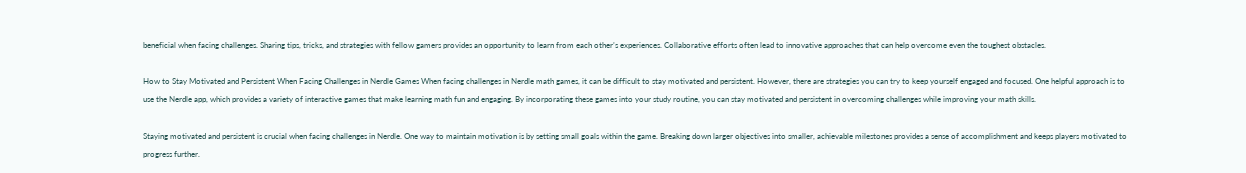beneficial when facing challenges. Sharing tips, tricks, and strategies with fellow gamers provides an opportunity to learn from each other’s experiences. Collaborative efforts often lead to innovative approaches that can help overcome even the toughest obstacles.

How to Stay Motivated and Persistent When Facing Challenges in Nerdle Games When facing challenges in Nerdle math games, it can be difficult to stay motivated and persistent. However, there are strategies you can try to keep yourself engaged and focused. One helpful approach is to use the Nerdle app, which provides a variety of interactive games that make learning math fun and engaging. By incorporating these games into your study routine, you can stay motivated and persistent in overcoming challenges while improving your math skills.

Staying motivated and persistent is crucial when facing challenges in Nerdle. One way to maintain motivation is by setting small goals within the game. Breaking down larger objectives into smaller, achievable milestones provides a sense of accomplishment and keeps players motivated to progress further.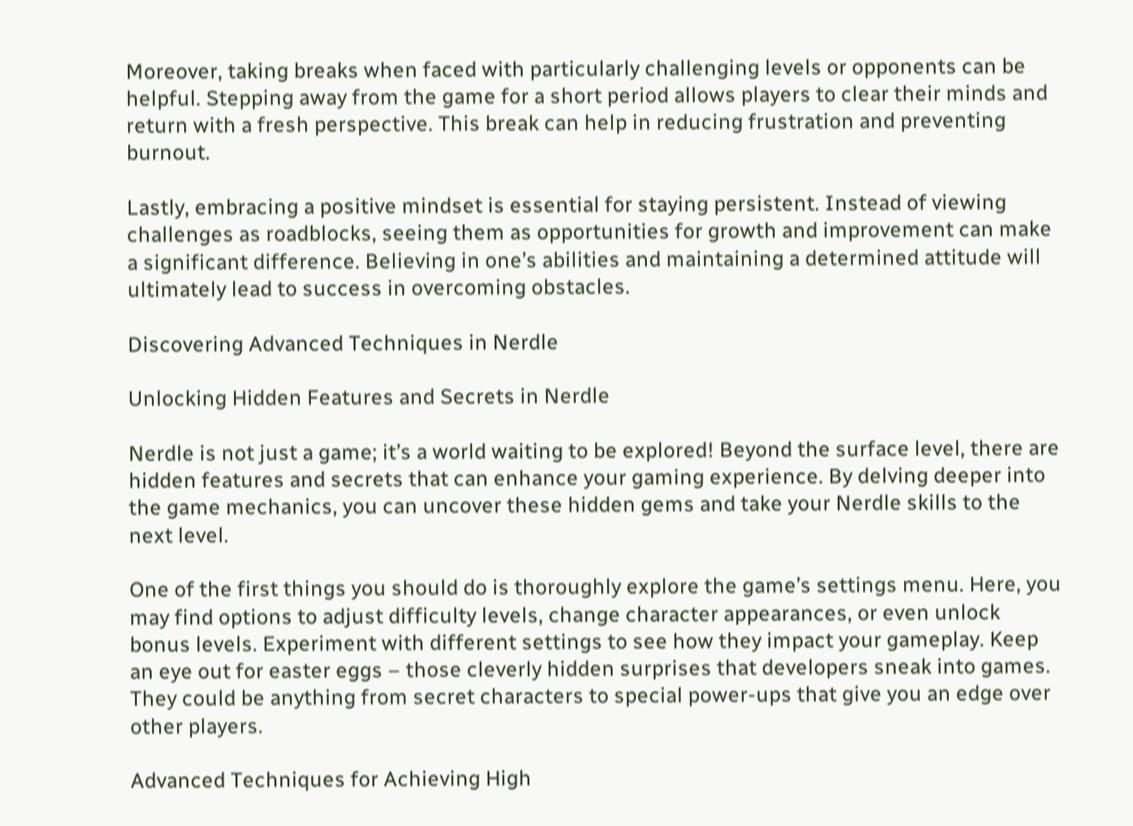Moreover, taking breaks when faced with particularly challenging levels or opponents can be helpful. Stepping away from the game for a short period allows players to clear their minds and return with a fresh perspective. This break can help in reducing frustration and preventing burnout.

Lastly, embracing a positive mindset is essential for staying persistent. Instead of viewing challenges as roadblocks, seeing them as opportunities for growth and improvement can make a significant difference. Believing in one’s abilities and maintaining a determined attitude will ultimately lead to success in overcoming obstacles.

Discovering Advanced Techniques in Nerdle

Unlocking Hidden Features and Secrets in Nerdle

Nerdle is not just a game; it’s a world waiting to be explored! Beyond the surface level, there are hidden features and secrets that can enhance your gaming experience. By delving deeper into the game mechanics, you can uncover these hidden gems and take your Nerdle skills to the next level.

One of the first things you should do is thoroughly explore the game’s settings menu. Here, you may find options to adjust difficulty levels, change character appearances, or even unlock bonus levels. Experiment with different settings to see how they impact your gameplay. Keep an eye out for easter eggs – those cleverly hidden surprises that developers sneak into games. They could be anything from secret characters to special power-ups that give you an edge over other players.

Advanced Techniques for Achieving High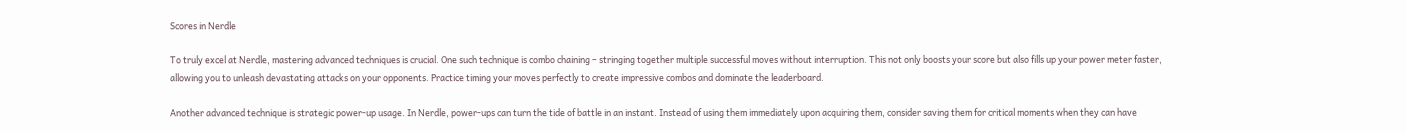Scores in Nerdle

To truly excel at Nerdle, mastering advanced techniques is crucial. One such technique is combo chaining – stringing together multiple successful moves without interruption. This not only boosts your score but also fills up your power meter faster, allowing you to unleash devastating attacks on your opponents. Practice timing your moves perfectly to create impressive combos and dominate the leaderboard.

Another advanced technique is strategic power-up usage. In Nerdle, power-ups can turn the tide of battle in an instant. Instead of using them immediately upon acquiring them, consider saving them for critical moments when they can have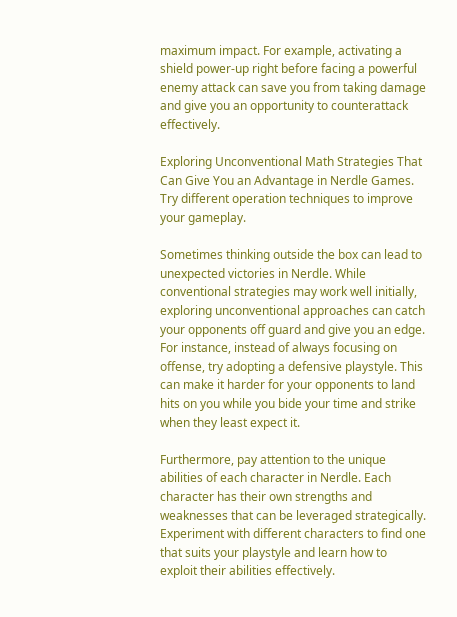maximum impact. For example, activating a shield power-up right before facing a powerful enemy attack can save you from taking damage and give you an opportunity to counterattack effectively.

Exploring Unconventional Math Strategies That Can Give You an Advantage in Nerdle Games. Try different operation techniques to improve your gameplay.

Sometimes thinking outside the box can lead to unexpected victories in Nerdle. While conventional strategies may work well initially, exploring unconventional approaches can catch your opponents off guard and give you an edge. For instance, instead of always focusing on offense, try adopting a defensive playstyle. This can make it harder for your opponents to land hits on you while you bide your time and strike when they least expect it.

Furthermore, pay attention to the unique abilities of each character in Nerdle. Each character has their own strengths and weaknesses that can be leveraged strategically. Experiment with different characters to find one that suits your playstyle and learn how to exploit their abilities effectively.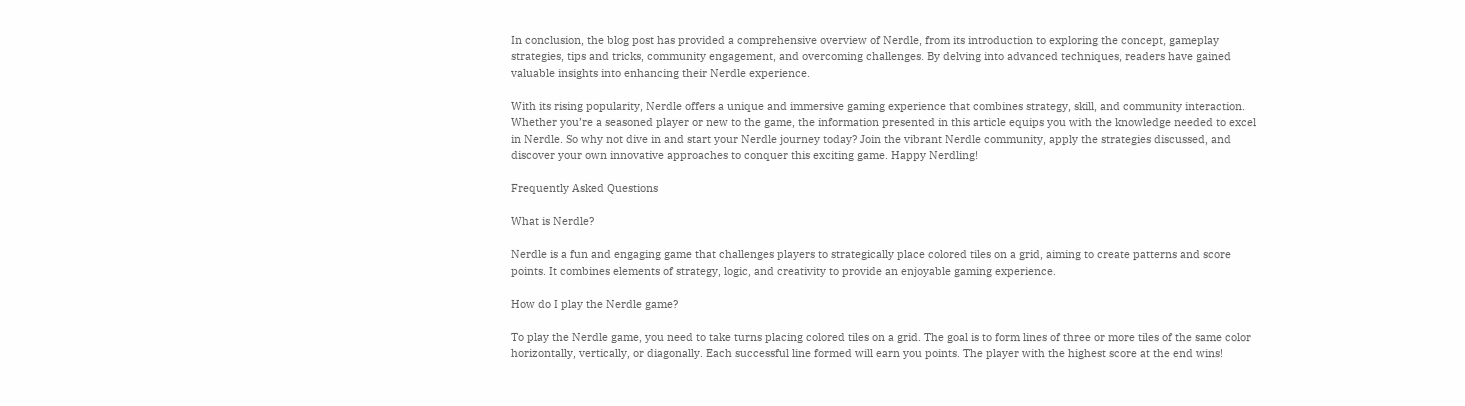In conclusion, the blog post has provided a comprehensive overview of Nerdle, from its introduction to exploring the concept, gameplay strategies, tips and tricks, community engagement, and overcoming challenges. By delving into advanced techniques, readers have gained valuable insights into enhancing their Nerdle experience.

With its rising popularity, Nerdle offers a unique and immersive gaming experience that combines strategy, skill, and community interaction. Whether you’re a seasoned player or new to the game, the information presented in this article equips you with the knowledge needed to excel in Nerdle. So why not dive in and start your Nerdle journey today? Join the vibrant Nerdle community, apply the strategies discussed, and discover your own innovative approaches to conquer this exciting game. Happy Nerdling!

Frequently Asked Questions

What is Nerdle?

Nerdle is a fun and engaging game that challenges players to strategically place colored tiles on a grid, aiming to create patterns and score points. It combines elements of strategy, logic, and creativity to provide an enjoyable gaming experience.

How do I play the Nerdle game?

To play the Nerdle game, you need to take turns placing colored tiles on a grid. The goal is to form lines of three or more tiles of the same color horizontally, vertically, or diagonally. Each successful line formed will earn you points. The player with the highest score at the end wins!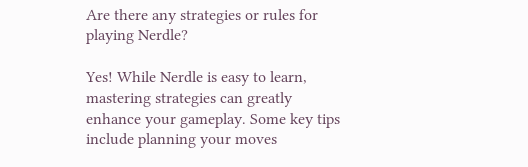Are there any strategies or rules for playing Nerdle?

Yes! While Nerdle is easy to learn, mastering strategies can greatly enhance your gameplay. Some key tips include planning your moves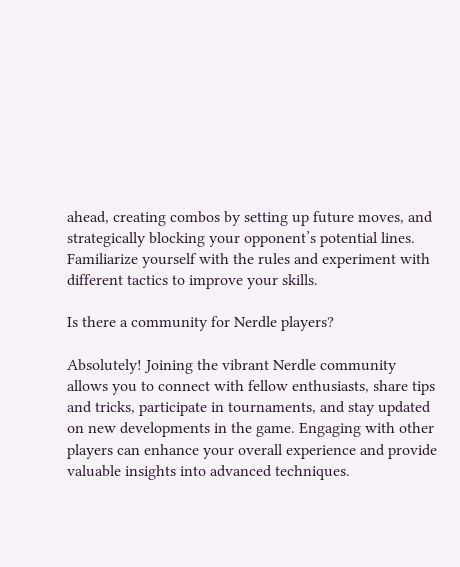ahead, creating combos by setting up future moves, and strategically blocking your opponent’s potential lines. Familiarize yourself with the rules and experiment with different tactics to improve your skills.

Is there a community for Nerdle players?

Absolutely! Joining the vibrant Nerdle community allows you to connect with fellow enthusiasts, share tips and tricks, participate in tournaments, and stay updated on new developments in the game. Engaging with other players can enhance your overall experience and provide valuable insights into advanced techniques.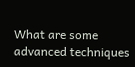What are some advanced techniques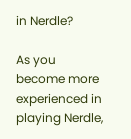in Nerdle?

As you become more experienced in playing Nerdle,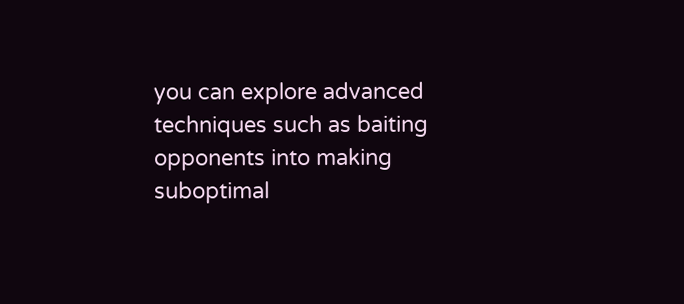you can explore advanced techniques such as baiting opponents into making suboptimal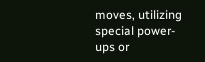moves, utilizing special power-ups or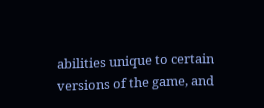abilities unique to certain versions of the game, and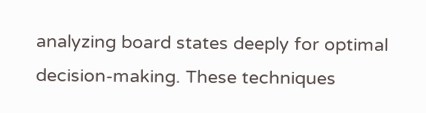analyzing board states deeply for optimal decision-making. These techniques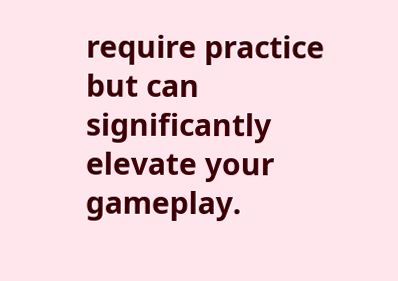require practice but can significantly elevate your gameplay.